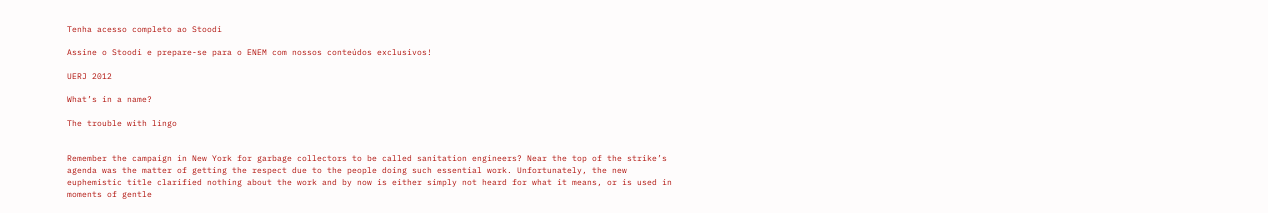Tenha acesso completo ao Stoodi

Assine o Stoodi e prepare-se para o ENEM com nossos conteúdos exclusivos!

UERJ 2012

What’s in a name?

The trouble with lingo


Remember the campaign in New York for garbage collectors to be called sanitation engineers? Near the top of the strike’s agenda was the matter of getting the respect due to the people doing such essential work. Unfortunately, the new euphemistic title clarified nothing about the work and by now is either simply not heard for what it means, or is used in moments of gentle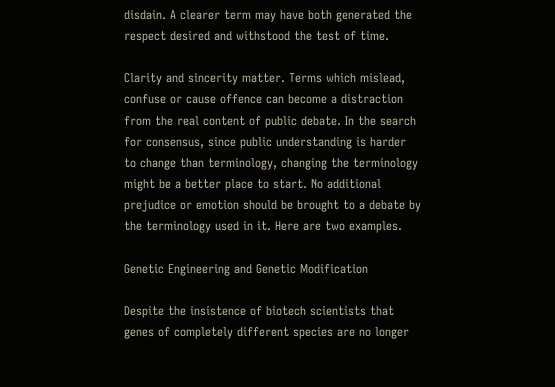disdain. A clearer term may have both generated the respect desired and withstood the test of time.

Clarity and sincerity matter. Terms which mislead, confuse or cause offence can become a distraction from the real content of public debate. In the search for consensus, since public understanding is harder to change than terminology, changing the terminology might be a better place to start. No additional prejudice or emotion should be brought to a debate by the terminology used in it. Here are two examples.

Genetic Engineering and Genetic Modification

Despite the insistence of biotech scientists that genes of completely different species are no longer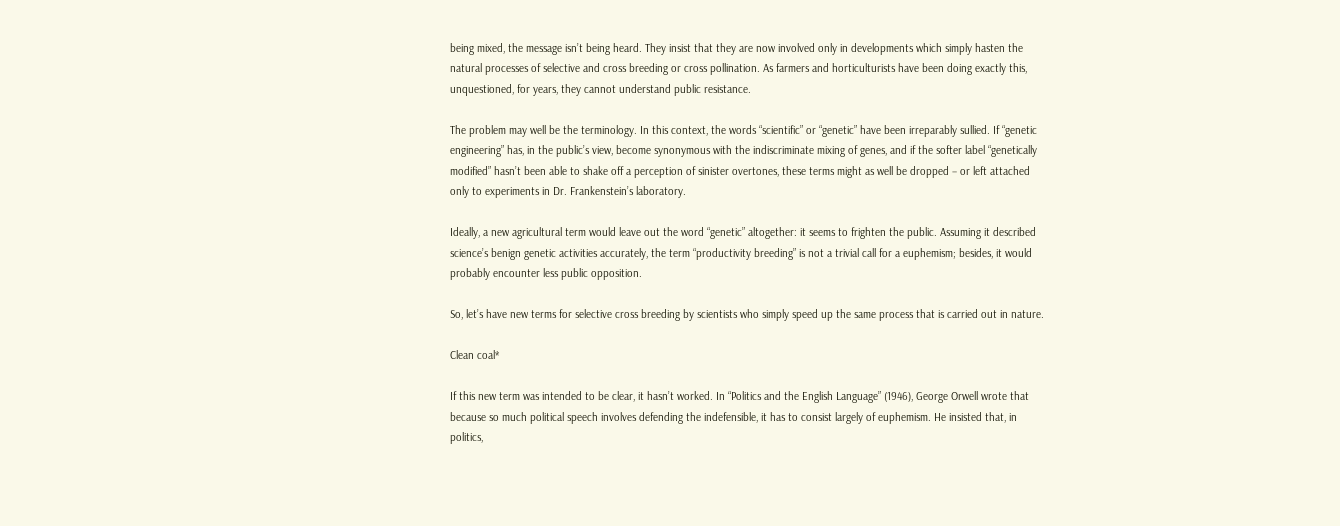being mixed, the message isn’t being heard. They insist that they are now involved only in developments which simply hasten the natural processes of selective and cross breeding or cross pollination. As farmers and horticulturists have been doing exactly this, unquestioned, for years, they cannot understand public resistance.

The problem may well be the terminology. In this context, the words “scientific” or “genetic” have been irreparably sullied. If “genetic engineering” has, in the public’s view, become synonymous with the indiscriminate mixing of genes, and if the softer label “genetically modified” hasn’t been able to shake off a perception of sinister overtones, these terms might as well be dropped − or left attached only to experiments in Dr. Frankenstein’s laboratory.

Ideally, a new agricultural term would leave out the word “genetic” altogether: it seems to frighten the public. Assuming it described science’s benign genetic activities accurately, the term “productivity breeding” is not a trivial call for a euphemism; besides, it would probably encounter less public opposition.

So, let’s have new terms for selective cross breeding by scientists who simply speed up the same process that is carried out in nature.

Clean coal*

If this new term was intended to be clear, it hasn’t worked. In “Politics and the English Language” (1946), George Orwell wrote that because so much political speech involves defending the indefensible, it has to consist largely of euphemism. He insisted that, in politics,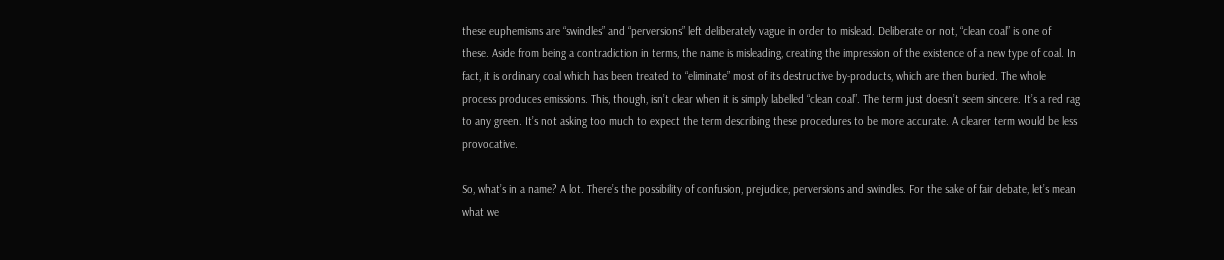these euphemisms are “swindles” and “perversions” left deliberately vague in order to mislead. Deliberate or not, “clean coal” is one of these. Aside from being a contradiction in terms, the name is misleading, creating the impression of the existence of a new type of coal. In fact, it is ordinary coal which has been treated to “eliminate” most of its destructive by-products, which are then buried. The whole process produces emissions. This, though, isn’t clear when it is simply labelled “clean coal”. The term just doesn’t seem sincere. It’s a red rag to any green. It’s not asking too much to expect the term describing these procedures to be more accurate. A clearer term would be less provocative.

So, what’s in a name? A lot. There’s the possibility of confusion, prejudice, perversions and swindles. For the sake of fair debate, let’s mean what we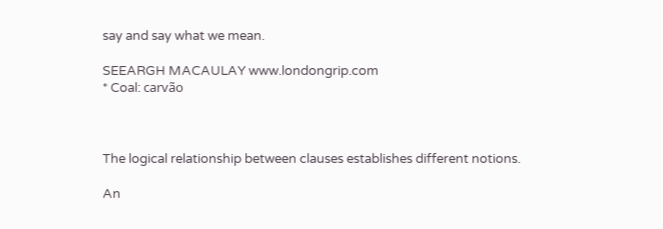say and say what we mean.

SEEARGH MACAULAY www.londongrip.com
* Coal: carvão



The logical relationship between clauses establishes different notions.

An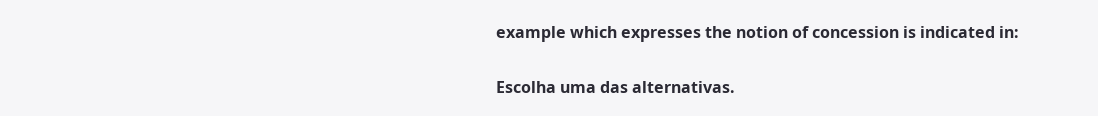example which expresses the notion of concession is indicated in:

Escolha uma das alternativas.